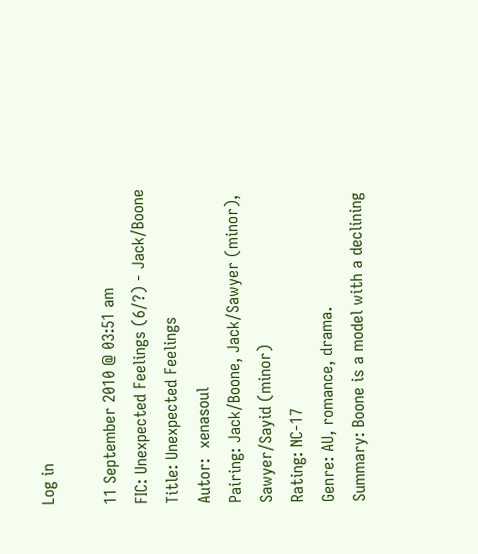Log in

11 September 2010 @ 03:51 am
FIC: Unexpected Feelings (6/?) - Jack/Boone
Title: Unexpected Feelings
Autor:  xenasoul
Pairing: Jack/Boone, Jack/Sawyer (minor), Sawyer/Sayid (minor)
Rating: NC-17
Genre: AU, romance, drama.
Summary: Boone is a model with a declining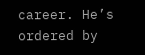career. He’s ordered by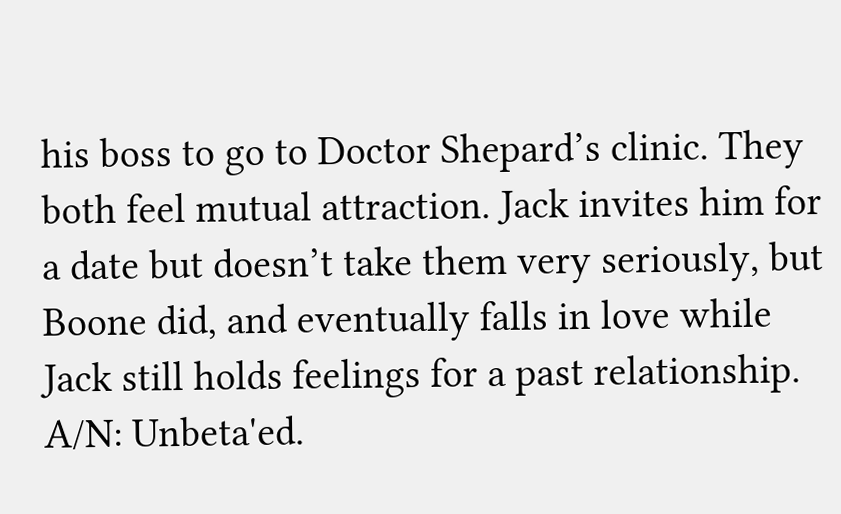his boss to go to Doctor Shepard’s clinic. They both feel mutual attraction. Jack invites him for a date but doesn’t take them very seriously, but Boone did, and eventually falls in love while Jack still holds feelings for a past relationship.
A/N: Unbeta'ed.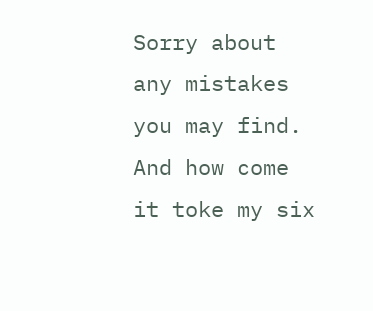Sorry about any mistakes you may find. And how come it toke my six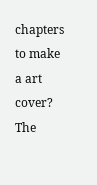chapters to make a art cover?
The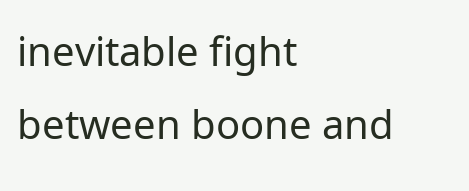inevitable fight between boone and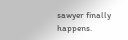sawyer finally happens.